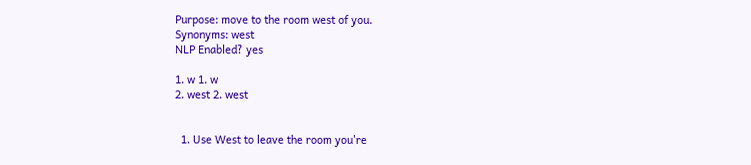Purpose: move to the room west of you.
Synonyms: west
NLP Enabled? yes

1. w 1. w
2. west 2. west


  1. Use West to leave the room you're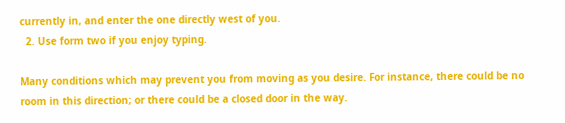currently in, and enter the one directly west of you.
  2. Use form two if you enjoy typing.

Many conditions which may prevent you from moving as you desire. For instance, there could be no room in this direction; or there could be a closed door in the way.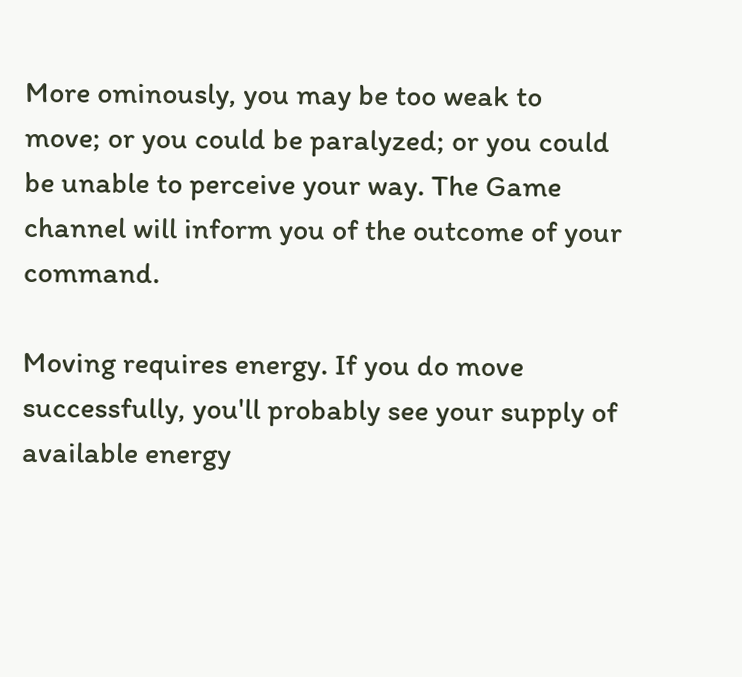More ominously, you may be too weak to move; or you could be paralyzed; or you could be unable to perceive your way. The Game channel will inform you of the outcome of your command.

Moving requires energy. If you do move successfully, you'll probably see your supply of available energy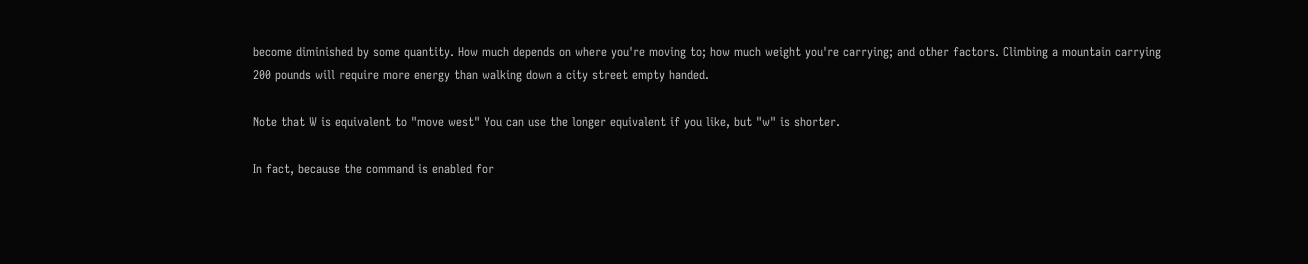become diminished by some quantity. How much depends on where you're moving to; how much weight you're carrying; and other factors. Climbing a mountain carrying 200 pounds will require more energy than walking down a city street empty handed.

Note that W is equivalent to "move west" You can use the longer equivalent if you like, but "w" is shorter.

In fact, because the command is enabled for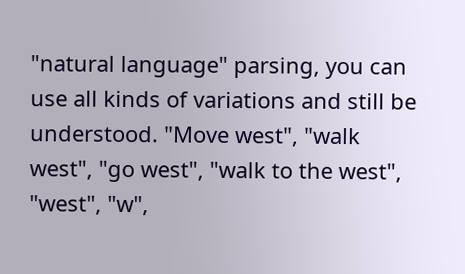"natural language" parsing, you can use all kinds of variations and still be understood. "Move west", "walk west", "go west", "walk to the west", "west", "w",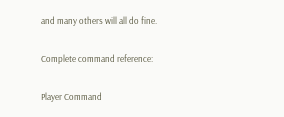and many others will all do fine.

Complete command reference:

Player Command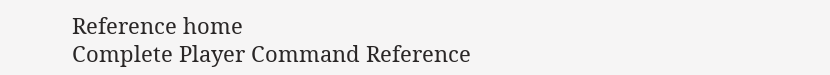Reference home
Complete Player Command Reference